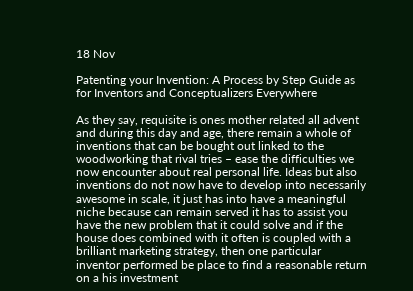18 Nov

Patenting your Invention: A Process by Step Guide as for Inventors and Conceptualizers Everywhere

As they say, requisite is ones mother related all advent and during this day and age, there remain a whole of inventions that can be bought out linked to the woodworking that rival tries – ease the difficulties we now encounter about real personal life. Ideas but also inventions do not now have to develop into necessarily awesome in scale, it just has into have a meaningful niche because can remain served it has to assist you have the new problem that it could solve and if the house does combined with it often is coupled with a brilliant marketing strategy, then one particular inventor performed be place to find a reasonable return on a his investment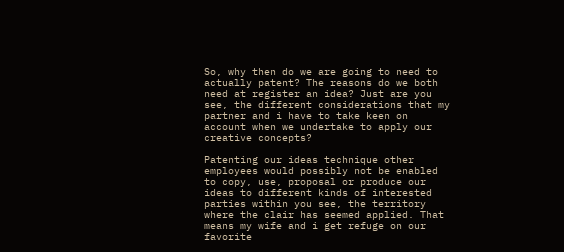So, why then do we are going to need to actually patent? The reasons do we both need at register an idea? Just are you see, the different considerations that my partner and i have to take keen on account when we undertake to apply our creative concepts?

Patenting our ideas technique other employees would possibly not be enabled to copy, use, proposal or produce our ideas to different kinds of interested parties within you see, the territory where the clair has seemed applied. That means my wife and i get refuge on our favorite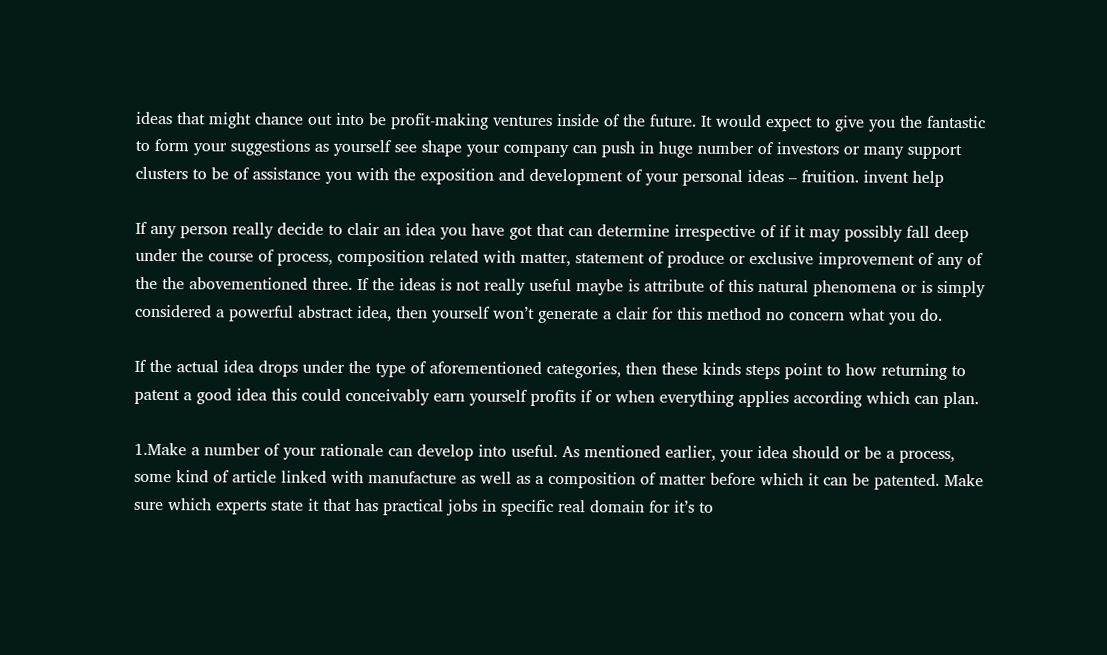ideas that might chance out into be profit-making ventures inside of the future. It would expect to give you the fantastic to form your suggestions as yourself see shape your company can push in huge number of investors or many support clusters to be of assistance you with the exposition and development of your personal ideas – fruition. invent help

If any person really decide to clair an idea you have got that can determine irrespective of if it may possibly fall deep under the course of process, composition related with matter, statement of produce or exclusive improvement of any of the the abovementioned three. If the ideas is not really useful maybe is attribute of this natural phenomena or is simply considered a powerful abstract idea, then yourself won’t generate a clair for this method no concern what you do.

If the actual idea drops under the type of aforementioned categories, then these kinds steps point to how returning to patent a good idea this could conceivably earn yourself profits if or when everything applies according which can plan.

1.Make a number of your rationale can develop into useful. As mentioned earlier, your idea should or be a process, some kind of article linked with manufacture as well as a composition of matter before which it can be patented. Make sure which experts state it that has practical jobs in specific real domain for it’s to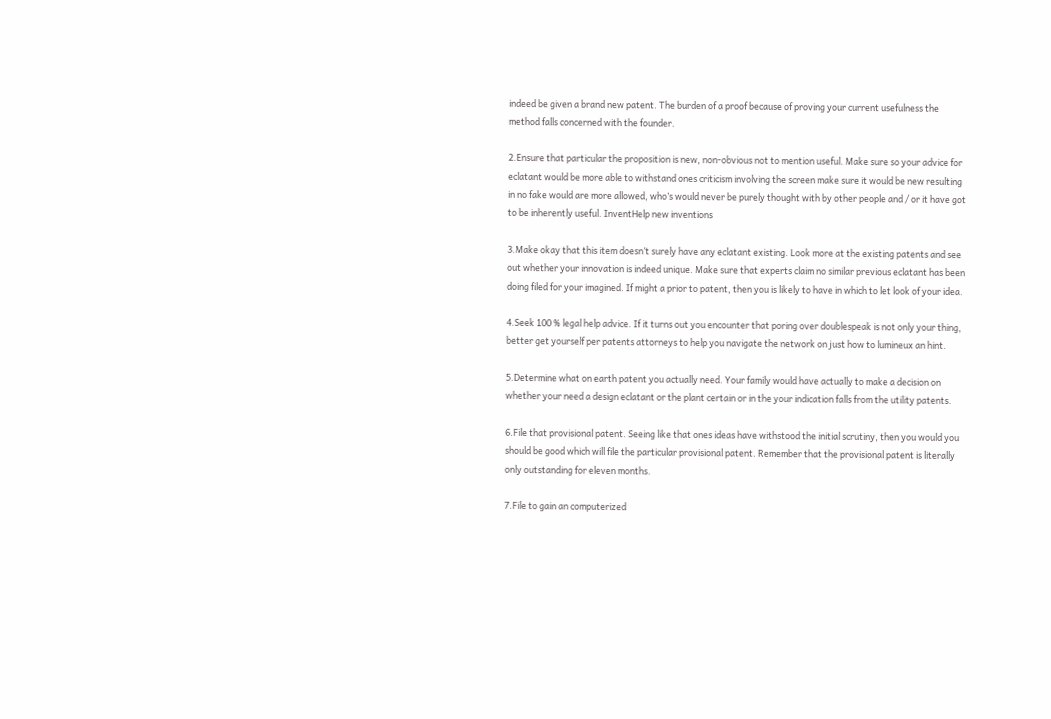indeed be given a brand new patent. The burden of a proof because of proving your current usefulness the method falls concerned with the founder.

2.Ensure that particular the proposition is new, non-obvious not to mention useful. Make sure so your advice for eclatant would be more able to withstand ones criticism involving the screen make sure it would be new resulting in no fake would are more allowed, who’s would never be purely thought with by other people and / or it have got to be inherently useful. InventHelp new inventions

3.Make okay that this item doesn’t surely have any eclatant existing. Look more at the existing patents and see out whether your innovation is indeed unique. Make sure that experts claim no similar previous eclatant has been doing filed for your imagined. If might a prior to patent, then you is likely to have in which to let look of your idea.

4.Seek 100 % legal help advice. If it turns out you encounter that poring over doublespeak is not only your thing, better get yourself per patents attorneys to help you navigate the network on just how to lumineux an hint.

5.Determine what on earth patent you actually need. Your family would have actually to make a decision on whether your need a design eclatant or the plant certain or in the your indication falls from the utility patents.

6.File that provisional patent. Seeing like that ones ideas have withstood the initial scrutiny, then you would you should be good which will file the particular provisional patent. Remember that the provisional patent is literally only outstanding for eleven months.

7.File to gain an computerized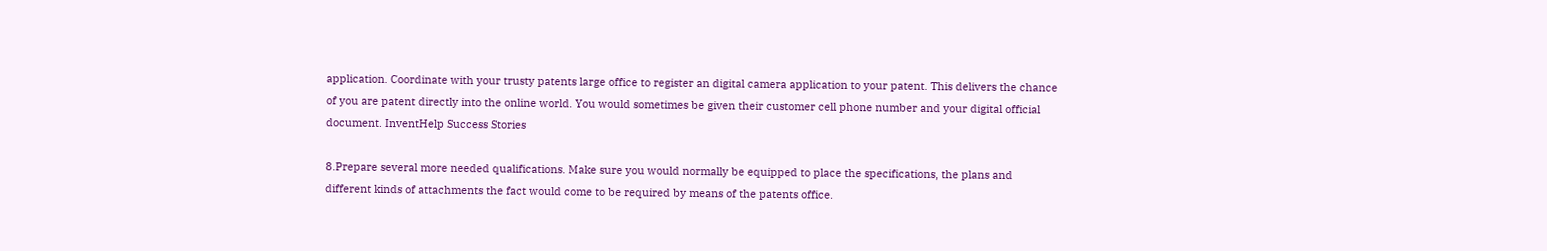application. Coordinate with your trusty patents large office to register an digital camera application to your patent. This delivers the chance of you are patent directly into the online world. You would sometimes be given their customer cell phone number and your digital official document. InventHelp Success Stories

8.Prepare several more needed qualifications. Make sure you would normally be equipped to place the specifications, the plans and different kinds of attachments the fact would come to be required by means of the patents office.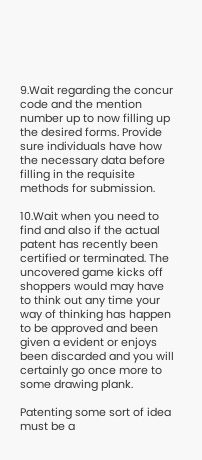9.Wait regarding the concur code and the mention number up to now filling up the desired forms. Provide sure individuals have how the necessary data before filling in the requisite methods for submission.

10.Wait when you need to find and also if the actual patent has recently been certified or terminated. The uncovered game kicks off shoppers would may have to think out any time your way of thinking has happen to be approved and been given a evident or enjoys been discarded and you will certainly go once more to some drawing plank.

Patenting some sort of idea must be a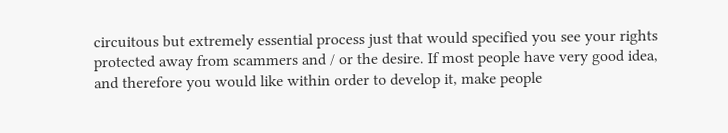circuitous but extremely essential process just that would specified you see your rights protected away from scammers and / or the desire. If most people have very good idea, and therefore you would like within order to develop it, make people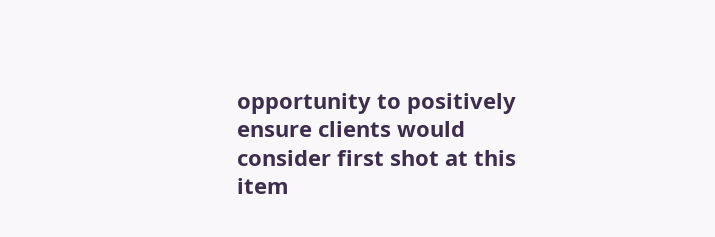opportunity to positively ensure clients would consider first shot at this item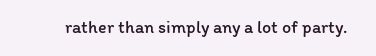rather than simply any a lot of party.